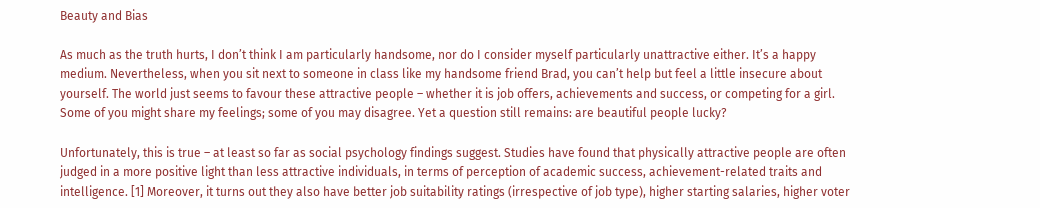Beauty and Bias

As much as the truth hurts, I don’t think I am particularly handsome, nor do I consider myself particularly unattractive either. It’s a happy medium. Nevertheless, when you sit next to someone in class like my handsome friend Brad, you can’t help but feel a little insecure about yourself. The world just seems to favour these attractive people – whether it is job offers, achievements and success, or competing for a girl. Some of you might share my feelings; some of you may disagree. Yet a question still remains: are beautiful people lucky?

Unfortunately, this is true – at least so far as social psychology findings suggest. Studies have found that physically attractive people are often judged in a more positive light than less attractive individuals, in terms of perception of academic success, achievement-related traits and intelligence. [1] Moreover, it turns out they also have better job suitability ratings (irrespective of job type), higher starting salaries, higher voter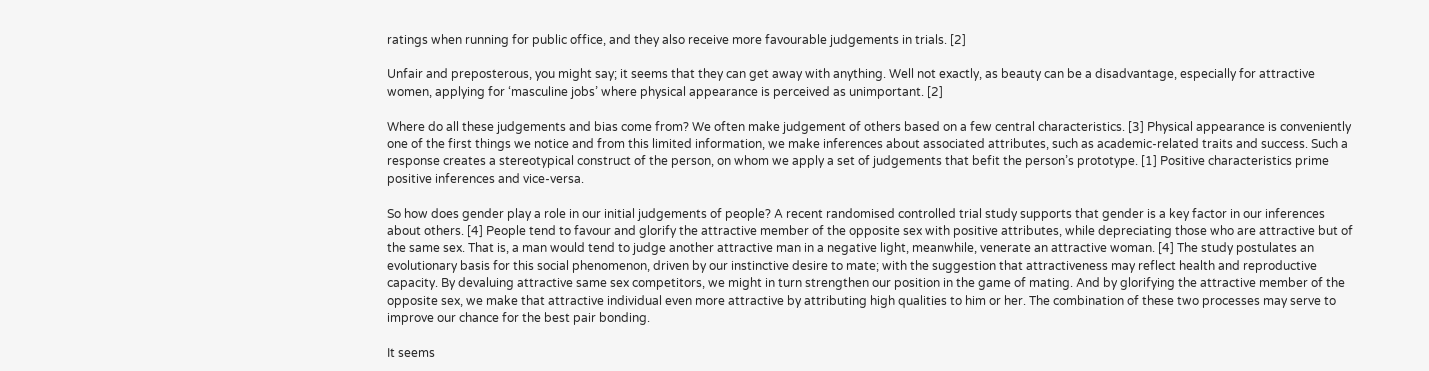ratings when running for public office, and they also receive more favourable judgements in trials. [2]

Unfair and preposterous, you might say; it seems that they can get away with anything. Well not exactly, as beauty can be a disadvantage, especially for attractive women, applying for ‘masculine jobs’ where physical appearance is perceived as unimportant. [2]

Where do all these judgements and bias come from? We often make judgement of others based on a few central characteristics. [3] Physical appearance is conveniently one of the first things we notice and from this limited information, we make inferences about associated attributes, such as academic-related traits and success. Such a response creates a stereotypical construct of the person, on whom we apply a set of judgements that befit the person’s prototype. [1] Positive characteristics prime positive inferences and vice-versa.

So how does gender play a role in our initial judgements of people? A recent randomised controlled trial study supports that gender is a key factor in our inferences about others. [4] People tend to favour and glorify the attractive member of the opposite sex with positive attributes, while depreciating those who are attractive but of the same sex. That is, a man would tend to judge another attractive man in a negative light, meanwhile, venerate an attractive woman. [4] The study postulates an evolutionary basis for this social phenomenon, driven by our instinctive desire to mate; with the suggestion that attractiveness may reflect health and reproductive capacity. By devaluing attractive same sex competitors, we might in turn strengthen our position in the game of mating. And by glorifying the attractive member of the opposite sex, we make that attractive individual even more attractive by attributing high qualities to him or her. The combination of these two processes may serve to improve our chance for the best pair bonding.

It seems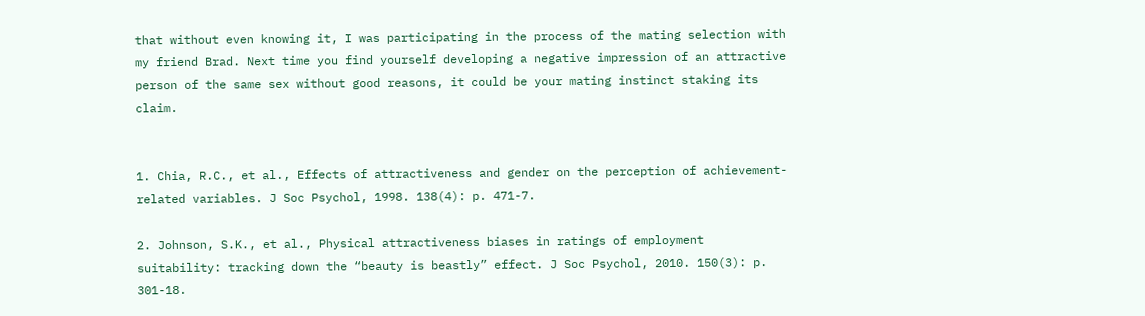that without even knowing it, I was participating in the process of the mating selection with my friend Brad. Next time you find yourself developing a negative impression of an attractive person of the same sex without good reasons, it could be your mating instinct staking its claim.


1. Chia, R.C., et al., Effects of attractiveness and gender on the perception of achievement-related variables. J Soc Psychol, 1998. 138(4): p. 471-7.

2. Johnson, S.K., et al., Physical attractiveness biases in ratings of employment suitability: tracking down the “beauty is beastly” effect. J Soc Psychol, 2010. 150(3): p. 301-18.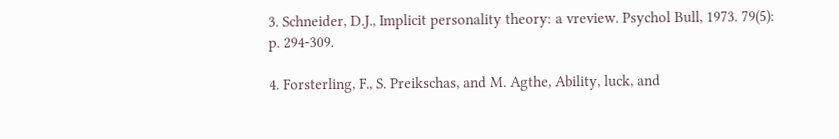3. Schneider, D.J., Implicit personality theory: a vreview. Psychol Bull, 1973. 79(5): p. 294-309.

4. Forsterling, F., S. Preikschas, and M. Agthe, Ability, luck, and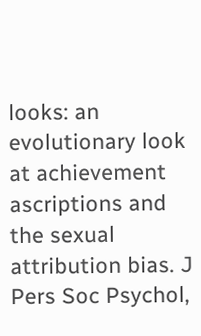looks: an evolutionary look at achievement ascriptions and the sexual attribution bias. J Pers Soc Psychol,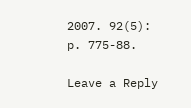2007. 92(5): p. 775-88.

Leave a Reply